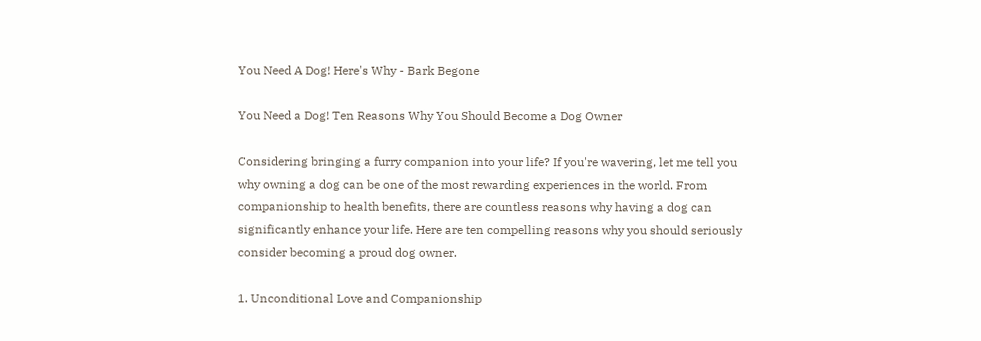You Need A Dog! Here's Why - Bark Begone

You Need a Dog! Ten Reasons Why You Should Become a Dog Owner

Considering bringing a furry companion into your life? If you're wavering, let me tell you why owning a dog can be one of the most rewarding experiences in the world. From companionship to health benefits, there are countless reasons why having a dog can significantly enhance your life. Here are ten compelling reasons why you should seriously consider becoming a proud dog owner.

1. Unconditional Love and Companionship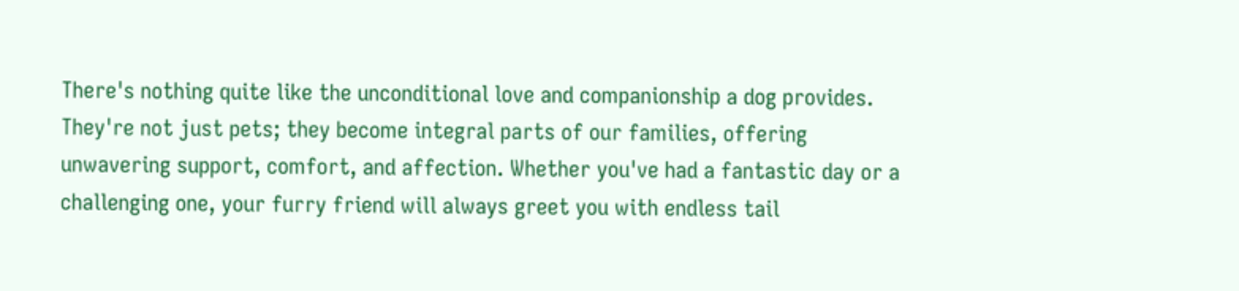There's nothing quite like the unconditional love and companionship a dog provides. They're not just pets; they become integral parts of our families, offering unwavering support, comfort, and affection. Whether you've had a fantastic day or a challenging one, your furry friend will always greet you with endless tail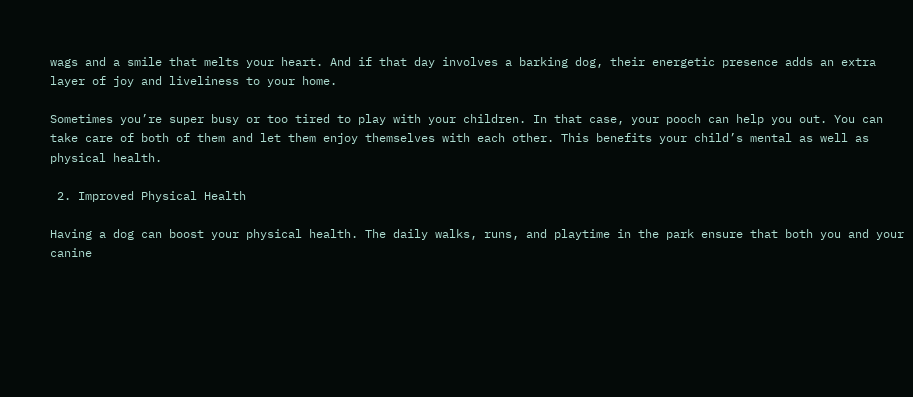wags and a smile that melts your heart. And if that day involves a barking dog, their energetic presence adds an extra layer of joy and liveliness to your home.

Sometimes you’re super busy or too tired to play with your children. In that case, your pooch can help you out. You can take care of both of them and let them enjoy themselves with each other. This benefits your child’s mental as well as physical health.

 2. Improved Physical Health

Having a dog can boost your physical health. The daily walks, runs, and playtime in the park ensure that both you and your canine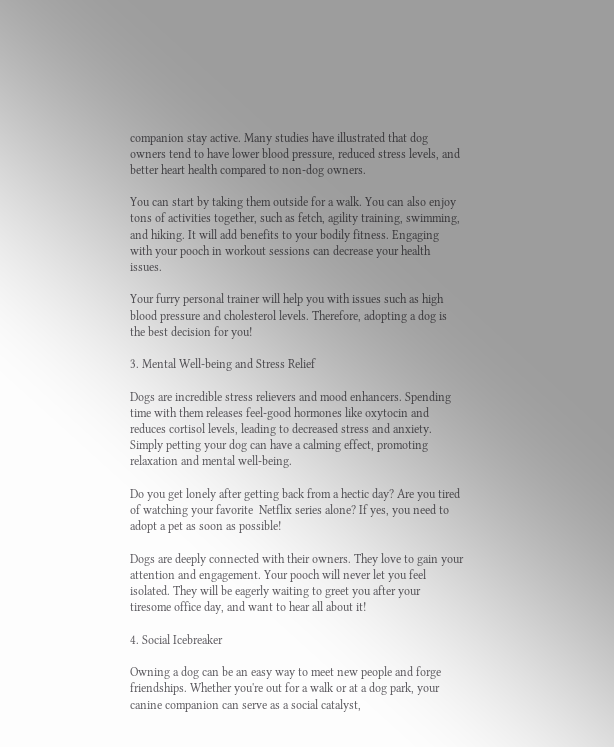companion stay active. Many studies have illustrated that dog owners tend to have lower blood pressure, reduced stress levels, and better heart health compared to non-dog owners.

You can start by taking them outside for a walk. You can also enjoy tons of activities together, such as fetch, agility training, swimming, and hiking. It will add benefits to your bodily fitness. Engaging with your pooch in workout sessions can decrease your health issues.

Your furry personal trainer will help you with issues such as high blood pressure and cholesterol levels. Therefore, adopting a dog is the best decision for you!

3. Mental Well-being and Stress Relief

Dogs are incredible stress relievers and mood enhancers. Spending time with them releases feel-good hormones like oxytocin and reduces cortisol levels, leading to decreased stress and anxiety. Simply petting your dog can have a calming effect, promoting relaxation and mental well-being.

Do you get lonely after getting back from a hectic day? Are you tired of watching your favorite  Netflix series alone? If yes, you need to adopt a pet as soon as possible!

Dogs are deeply connected with their owners. They love to gain your attention and engagement. Your pooch will never let you feel isolated. They will be eagerly waiting to greet you after your tiresome office day, and want to hear all about it!

4. Social Icebreaker

Owning a dog can be an easy way to meet new people and forge friendships. Whether you're out for a walk or at a dog park, your canine companion can serve as a social catalyst,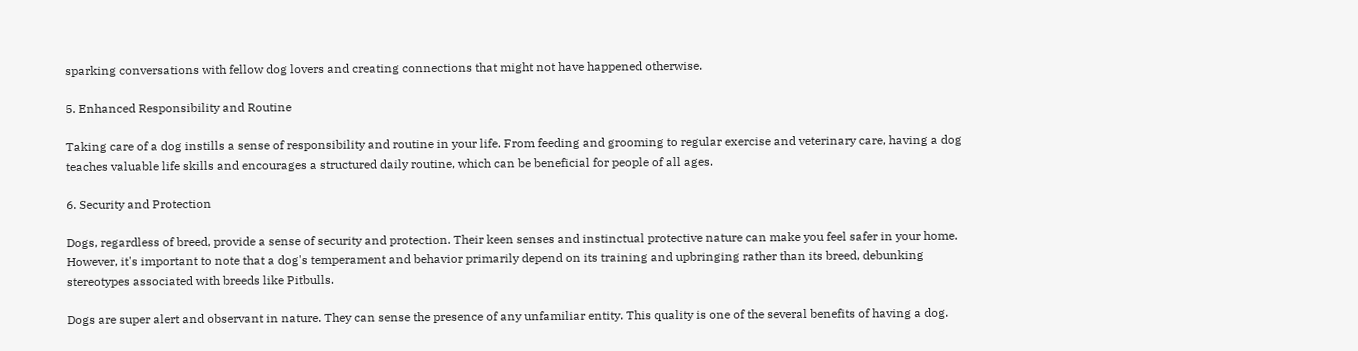sparking conversations with fellow dog lovers and creating connections that might not have happened otherwise.

5. Enhanced Responsibility and Routine

Taking care of a dog instills a sense of responsibility and routine in your life. From feeding and grooming to regular exercise and veterinary care, having a dog teaches valuable life skills and encourages a structured daily routine, which can be beneficial for people of all ages.

6. Security and Protection

Dogs, regardless of breed, provide a sense of security and protection. Their keen senses and instinctual protective nature can make you feel safer in your home. However, it's important to note that a dog's temperament and behavior primarily depend on its training and upbringing rather than its breed, debunking stereotypes associated with breeds like Pitbulls.

Dogs are super alert and observant in nature. They can sense the presence of any unfamiliar entity. This quality is one of the several benefits of having a dog.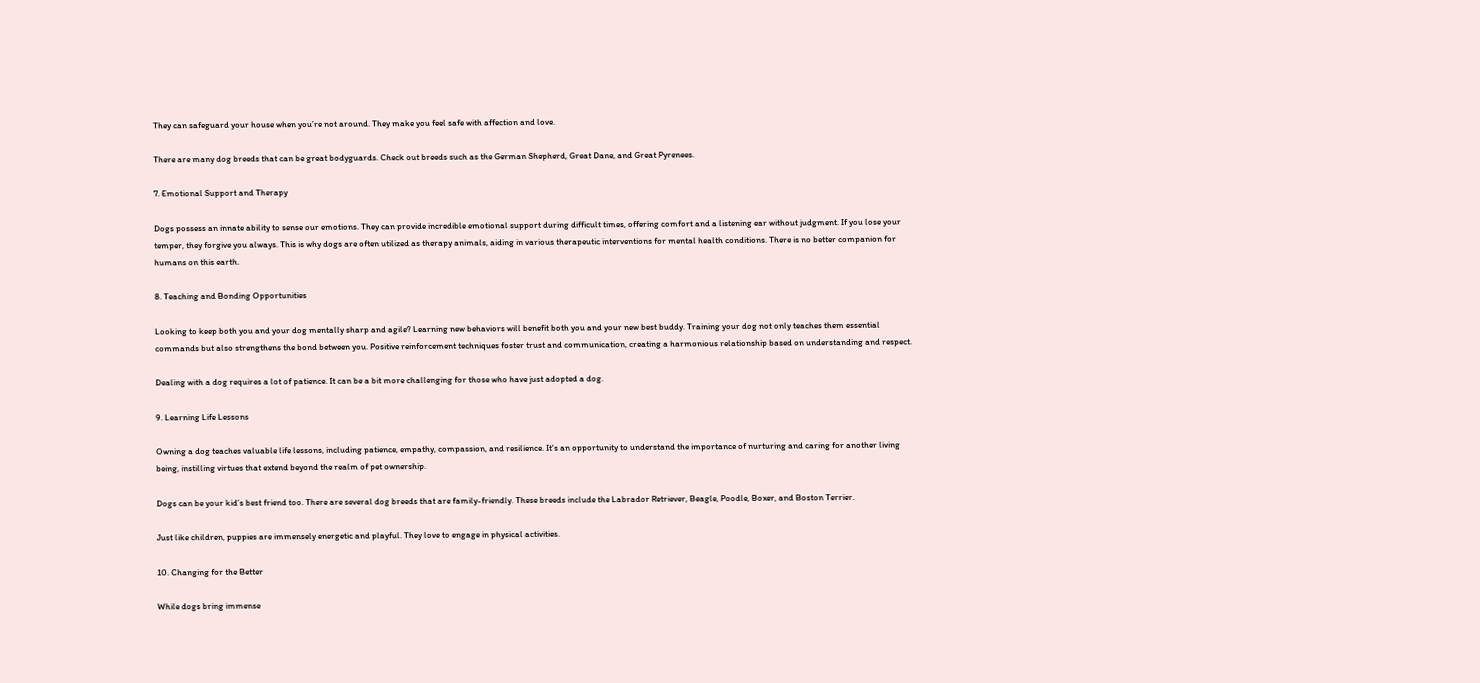They can safeguard your house when you’re not around. They make you feel safe with affection and love.

There are many dog breeds that can be great bodyguards. Check out breeds such as the German Shepherd, Great Dane, and Great Pyrenees.

7. Emotional Support and Therapy

Dogs possess an innate ability to sense our emotions. They can provide incredible emotional support during difficult times, offering comfort and a listening ear without judgment. If you lose your temper, they forgive you always. This is why dogs are often utilized as therapy animals, aiding in various therapeutic interventions for mental health conditions. There is no better companion for humans on this earth.

8. Teaching and Bonding Opportunities

Looking to keep both you and your dog mentally sharp and agile? Learning new behaviors will benefit both you and your new best buddy. Training your dog not only teaches them essential commands but also strengthens the bond between you. Positive reinforcement techniques foster trust and communication, creating a harmonious relationship based on understanding and respect.

Dealing with a dog requires a lot of patience. It can be a bit more challenging for those who have just adopted a dog.

9. Learning Life Lessons

Owning a dog teaches valuable life lessons, including patience, empathy, compassion, and resilience. It's an opportunity to understand the importance of nurturing and caring for another living being, instilling virtues that extend beyond the realm of pet ownership.

Dogs can be your kid’s best friend too. There are several dog breeds that are family-friendly. These breeds include the Labrador Retriever, Beagle, Poodle, Boxer, and Boston Terrier.

Just like children, puppies are immensely energetic and playful. They love to engage in physical activities.

10. Changing for the Better

While dogs bring immense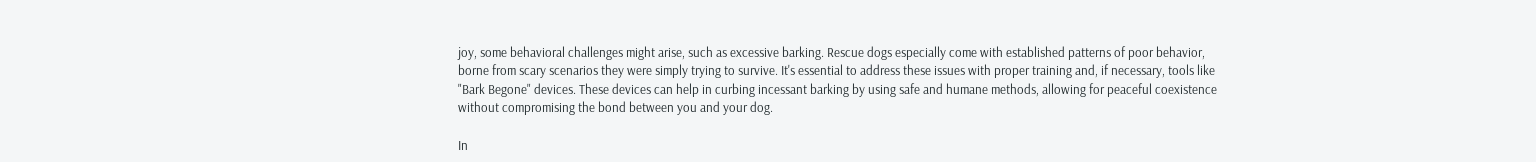joy, some behavioral challenges might arise, such as excessive barking. Rescue dogs especially come with established patterns of poor behavior, borne from scary scenarios they were simply trying to survive. It's essential to address these issues with proper training and, if necessary, tools like "Bark Begone" devices. These devices can help in curbing incessant barking by using safe and humane methods, allowing for peaceful coexistence without compromising the bond between you and your dog.

In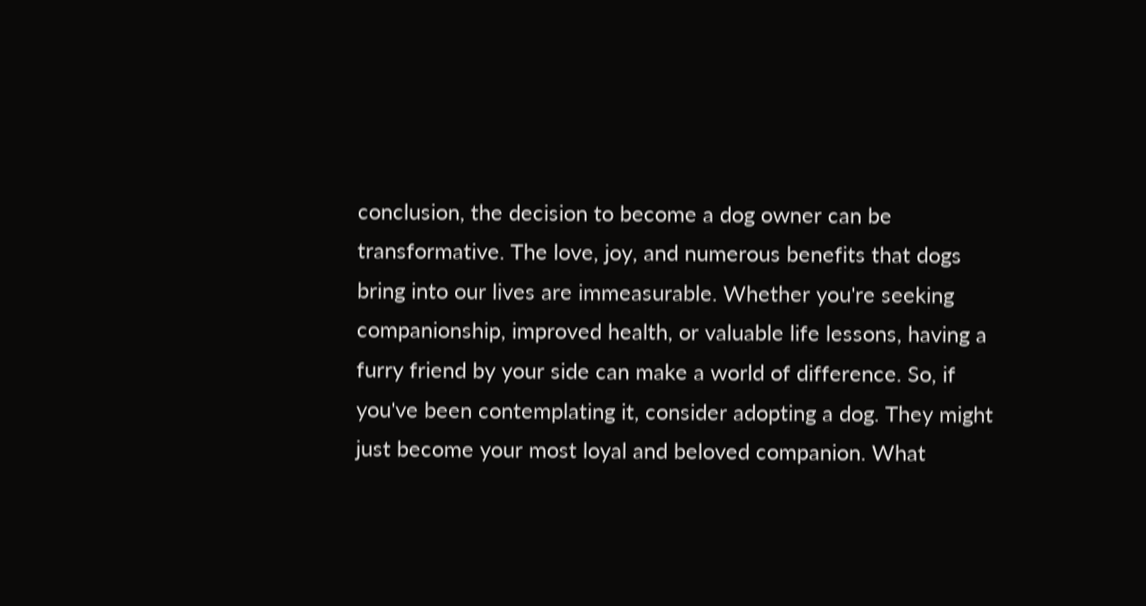conclusion, the decision to become a dog owner can be transformative. The love, joy, and numerous benefits that dogs bring into our lives are immeasurable. Whether you're seeking companionship, improved health, or valuable life lessons, having a furry friend by your side can make a world of difference. So, if you've been contemplating it, consider adopting a dog. They might just become your most loyal and beloved companion. What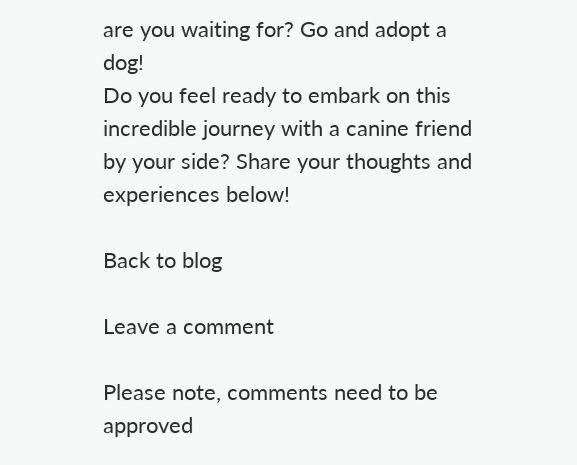are you waiting for? Go and adopt a dog!
Do you feel ready to embark on this incredible journey with a canine friend by your side? Share your thoughts and experiences below!

Back to blog

Leave a comment

Please note, comments need to be approved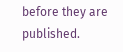before they are published.